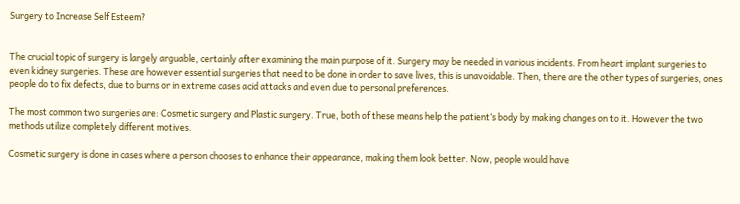Surgery to Increase Self Esteem?


The crucial topic of surgery is largely arguable, certainly after examining the main purpose of it. Surgery may be needed in various incidents. From heart implant surgeries to even kidney surgeries. These are however essential surgeries that need to be done in order to save lives, this is unavoidable. Then, there are the other types of surgeries, ones people do to fix defects, due to burns or in extreme cases acid attacks and even due to personal preferences.

The most common two surgeries are: Cosmetic surgery and Plastic surgery. True, both of these means help the patient‘s body by making changes on to it. However the two methods utilize completely different motives.

Cosmetic surgery is done in cases where a person chooses to enhance their appearance, making them look better. Now, people would have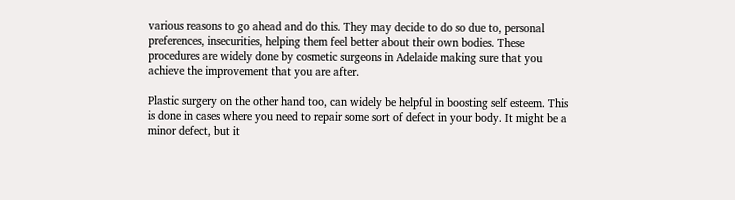various reasons to go ahead and do this. They may decide to do so due to, personal preferences, insecurities, helping them feel better about their own bodies. These procedures are widely done by cosmetic surgeons in Adelaide making sure that you achieve the improvement that you are after.

Plastic surgery on the other hand too, can widely be helpful in boosting self esteem. This is done in cases where you need to repair some sort of defect in your body. It might be a minor defect, but it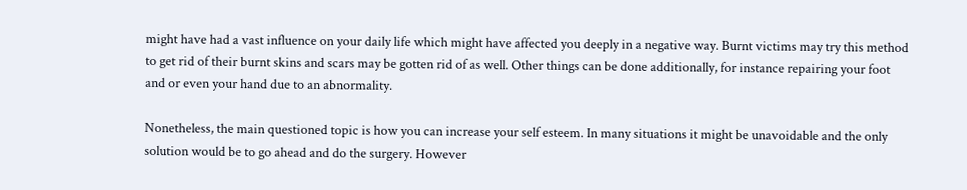might have had a vast influence on your daily life which might have affected you deeply in a negative way. Burnt victims may try this method to get rid of their burnt skins and scars may be gotten rid of as well. Other things can be done additionally, for instance repairing your foot and or even your hand due to an abnormality.

Nonetheless, the main questioned topic is how you can increase your self esteem. In many situations it might be unavoidable and the only solution would be to go ahead and do the surgery. However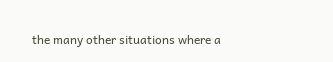the many other situations where a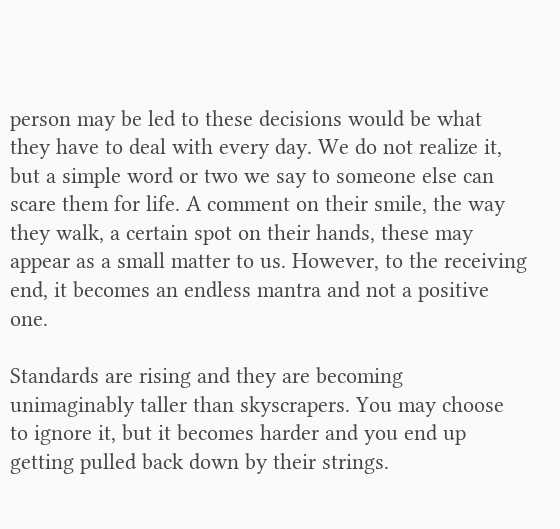person may be led to these decisions would be what they have to deal with every day. We do not realize it, but a simple word or two we say to someone else can scare them for life. A comment on their smile, the way they walk, a certain spot on their hands, these may appear as a small matter to us. However, to the receiving end, it becomes an endless mantra and not a positive one.

Standards are rising and they are becoming unimaginably taller than skyscrapers. You may choose to ignore it, but it becomes harder and you end up getting pulled back down by their strings.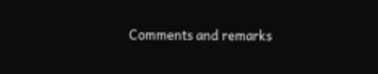Comments and remarks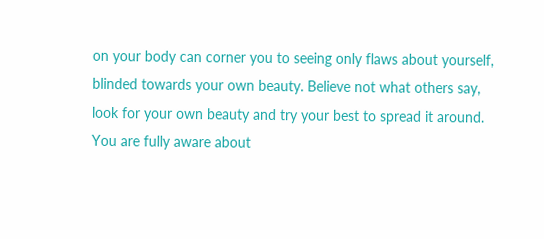on your body can corner you to seeing only flaws about yourself, blinded towards your own beauty. Believe not what others say, look for your own beauty and try your best to spread it around. You are fully aware about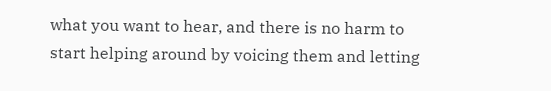what you want to hear, and there is no harm to start helping around by voicing them and letting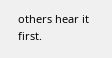others hear it first.